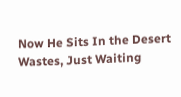Now He Sits In the Desert Wastes, Just Waiting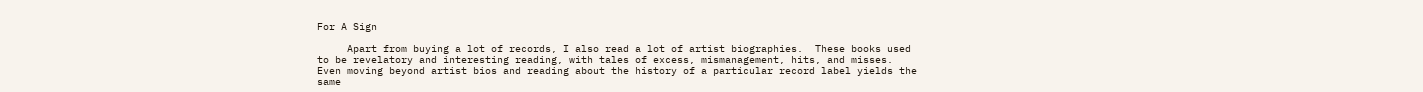For A Sign

     Apart from buying a lot of records, I also read a lot of artist biographies.  These books used to be revelatory and interesting reading, with tales of excess, mismanagement, hits, and misses.  Even moving beyond artist bios and reading about the history of a particular record label yields the same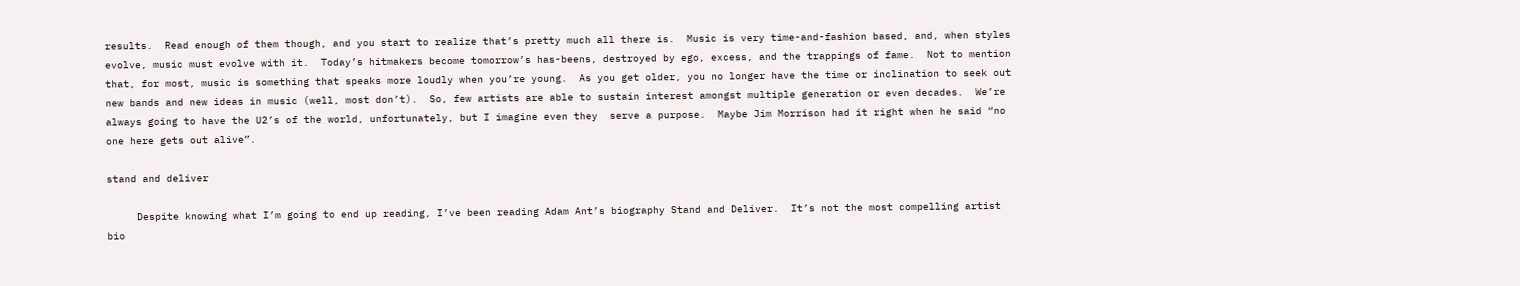results.  Read enough of them though, and you start to realize that’s pretty much all there is.  Music is very time-and-fashion based, and, when styles evolve, music must evolve with it.  Today’s hitmakers become tomorrow’s has-beens, destroyed by ego, excess, and the trappings of fame.  Not to mention that, for most, music is something that speaks more loudly when you’re young.  As you get older, you no longer have the time or inclination to seek out new bands and new ideas in music (well, most don’t).  So, few artists are able to sustain interest amongst multiple generation or even decades.  We’re always going to have the U2’s of the world, unfortunately, but I imagine even they  serve a purpose.  Maybe Jim Morrison had it right when he said “no one here gets out alive”.

stand and deliver

     Despite knowing what I’m going to end up reading, I’ve been reading Adam Ant’s biography Stand and Deliver.  It’s not the most compelling artist bio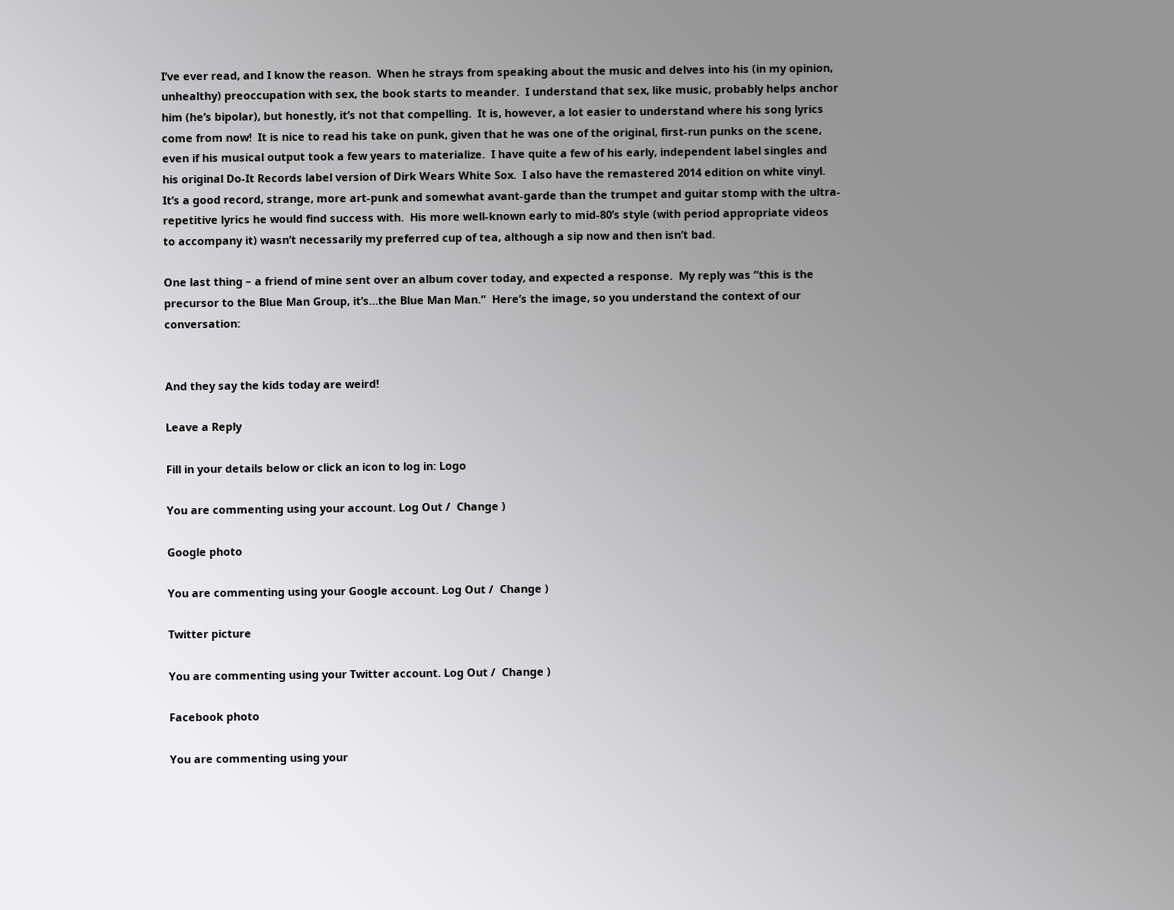I’ve ever read, and I know the reason.  When he strays from speaking about the music and delves into his (in my opinion, unhealthy) preoccupation with sex, the book starts to meander.  I understand that sex, like music, probably helps anchor him (he’s bipolar), but honestly, it’s not that compelling.  It is, however, a lot easier to understand where his song lyrics come from now!  It is nice to read his take on punk, given that he was one of the original, first-run punks on the scene, even if his musical output took a few years to materialize.  I have quite a few of his early, independent label singles and his original Do-It Records label version of Dirk Wears White Sox.  I also have the remastered 2014 edition on white vinyl.  It’s a good record, strange, more art-punk and somewhat avant-garde than the trumpet and guitar stomp with the ultra-repetitive lyrics he would find success with.  His more well-known early to mid-80’s style (with period appropriate videos to accompany it) wasn’t necessarily my preferred cup of tea, although a sip now and then isn’t bad.

One last thing – a friend of mine sent over an album cover today, and expected a response.  My reply was “this is the precursor to the Blue Man Group, it’s…the Blue Man Man.”  Here’s the image, so you understand the context of our conversation:


And they say the kids today are weird!

Leave a Reply

Fill in your details below or click an icon to log in: Logo

You are commenting using your account. Log Out /  Change )

Google photo

You are commenting using your Google account. Log Out /  Change )

Twitter picture

You are commenting using your Twitter account. Log Out /  Change )

Facebook photo

You are commenting using your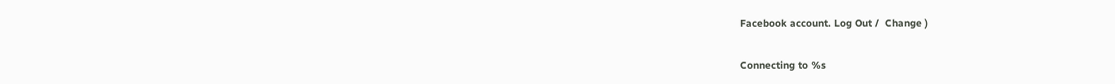Facebook account. Log Out /  Change )

Connecting to %s